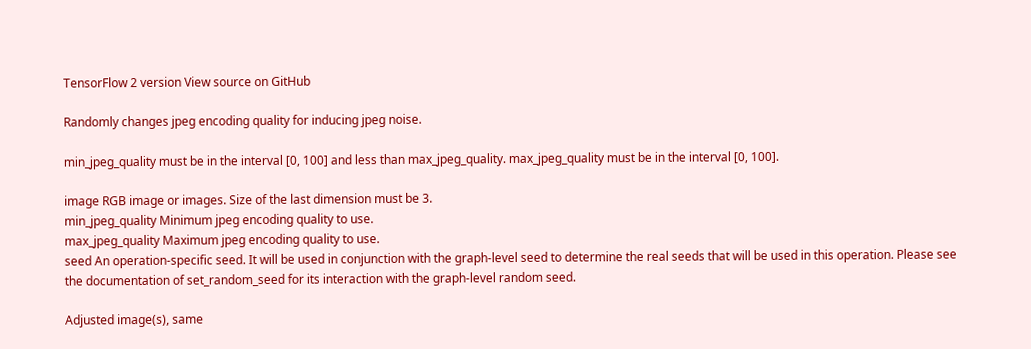TensorFlow 2 version View source on GitHub

Randomly changes jpeg encoding quality for inducing jpeg noise.

min_jpeg_quality must be in the interval [0, 100] and less than max_jpeg_quality. max_jpeg_quality must be in the interval [0, 100].

image RGB image or images. Size of the last dimension must be 3.
min_jpeg_quality Minimum jpeg encoding quality to use.
max_jpeg_quality Maximum jpeg encoding quality to use.
seed An operation-specific seed. It will be used in conjunction with the graph-level seed to determine the real seeds that will be used in this operation. Please see the documentation of set_random_seed for its interaction with the graph-level random seed.

Adjusted image(s), same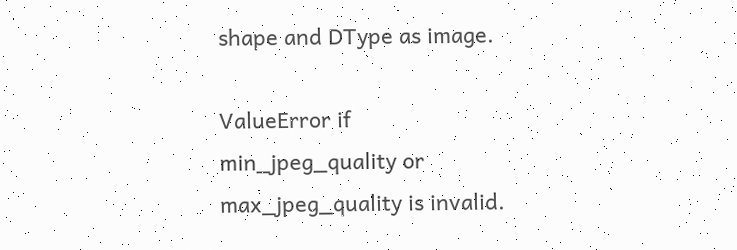shape and DType as image.

ValueError if min_jpeg_quality or max_jpeg_quality is invalid.